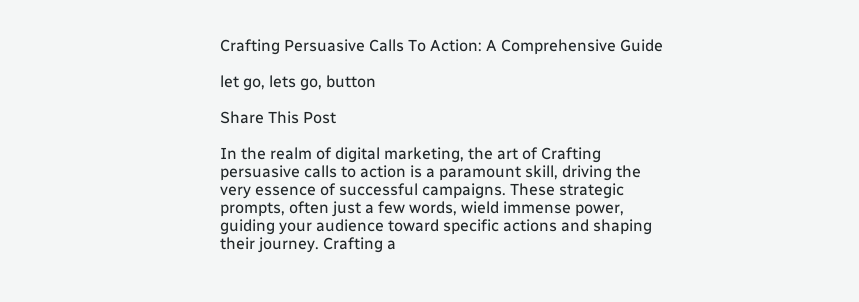Crafting Persuasive Calls To Action: A Comprehensive Guide

let go, lets go, button

Share This Post

In the realm of digital marketing, the art of Crafting persuasive calls to action is a paramount skill, driving the very essence of successful campaigns. These strategic prompts, often just a few words, wield immense power, guiding your audience toward specific actions and shaping their journey. Crafting a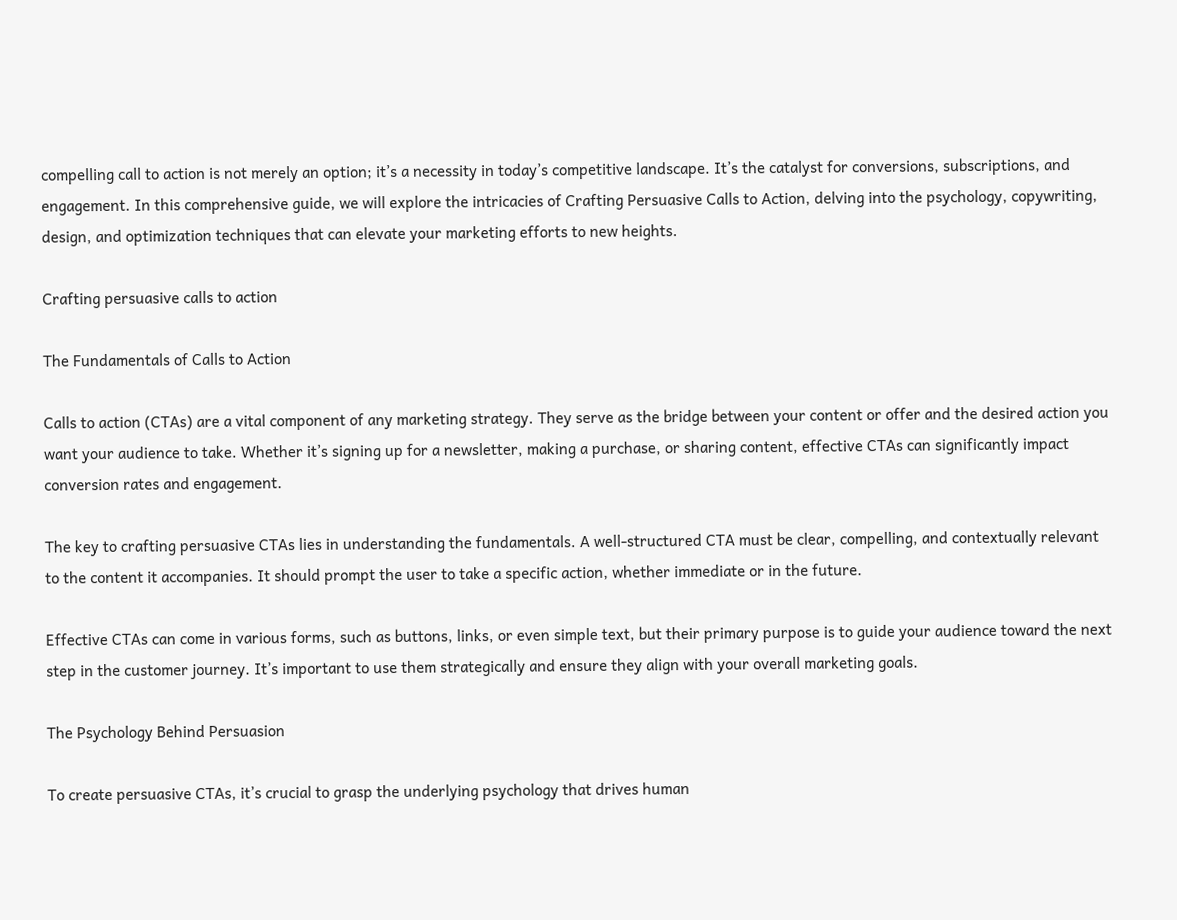compelling call to action is not merely an option; it’s a necessity in today’s competitive landscape. It’s the catalyst for conversions, subscriptions, and engagement. In this comprehensive guide, we will explore the intricacies of Crafting Persuasive Calls to Action, delving into the psychology, copywriting, design, and optimization techniques that can elevate your marketing efforts to new heights.

Crafting persuasive calls to action

The Fundamentals of Calls to Action

Calls to action (CTAs) are a vital component of any marketing strategy. They serve as the bridge between your content or offer and the desired action you want your audience to take. Whether it’s signing up for a newsletter, making a purchase, or sharing content, effective CTAs can significantly impact conversion rates and engagement.

The key to crafting persuasive CTAs lies in understanding the fundamentals. A well-structured CTA must be clear, compelling, and contextually relevant to the content it accompanies. It should prompt the user to take a specific action, whether immediate or in the future.

Effective CTAs can come in various forms, such as buttons, links, or even simple text, but their primary purpose is to guide your audience toward the next step in the customer journey. It’s important to use them strategically and ensure they align with your overall marketing goals.

The Psychology Behind Persuasion

To create persuasive CTAs, it’s crucial to grasp the underlying psychology that drives human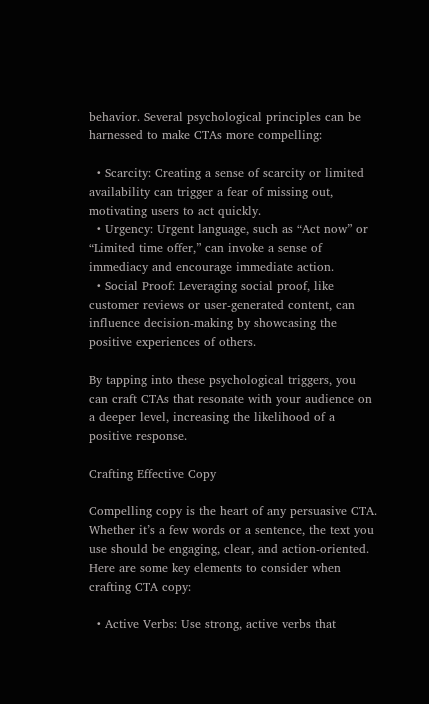behavior. Several psychological principles can be harnessed to make CTAs more compelling:

  • Scarcity: Creating a sense of scarcity or limited availability can trigger a fear of missing out, motivating users to act quickly.
  • Urgency: Urgent language, such as “Act now” or “Limited time offer,” can invoke a sense of immediacy and encourage immediate action.
  • Social Proof: Leveraging social proof, like customer reviews or user-generated content, can influence decision-making by showcasing the positive experiences of others.

By tapping into these psychological triggers, you can craft CTAs that resonate with your audience on a deeper level, increasing the likelihood of a positive response.

Crafting Effective Copy

Compelling copy is the heart of any persuasive CTA. Whether it’s a few words or a sentence, the text you use should be engaging, clear, and action-oriented. Here are some key elements to consider when crafting CTA copy:

  • Active Verbs: Use strong, active verbs that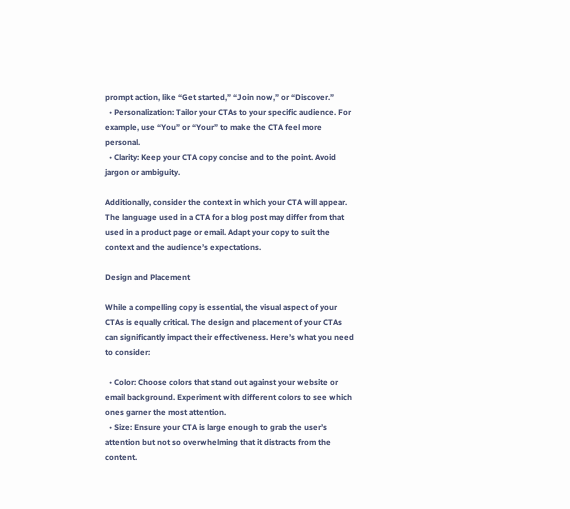prompt action, like “Get started,” “Join now,” or “Discover.”
  • Personalization: Tailor your CTAs to your specific audience. For example, use “You” or “Your” to make the CTA feel more personal.
  • Clarity: Keep your CTA copy concise and to the point. Avoid jargon or ambiguity.

Additionally, consider the context in which your CTA will appear. The language used in a CTA for a blog post may differ from that used in a product page or email. Adapt your copy to suit the context and the audience’s expectations.

Design and Placement

While a compelling copy is essential, the visual aspect of your CTAs is equally critical. The design and placement of your CTAs can significantly impact their effectiveness. Here’s what you need to consider:

  • Color: Choose colors that stand out against your website or email background. Experiment with different colors to see which ones garner the most attention.
  • Size: Ensure your CTA is large enough to grab the user’s attention but not so overwhelming that it distracts from the content.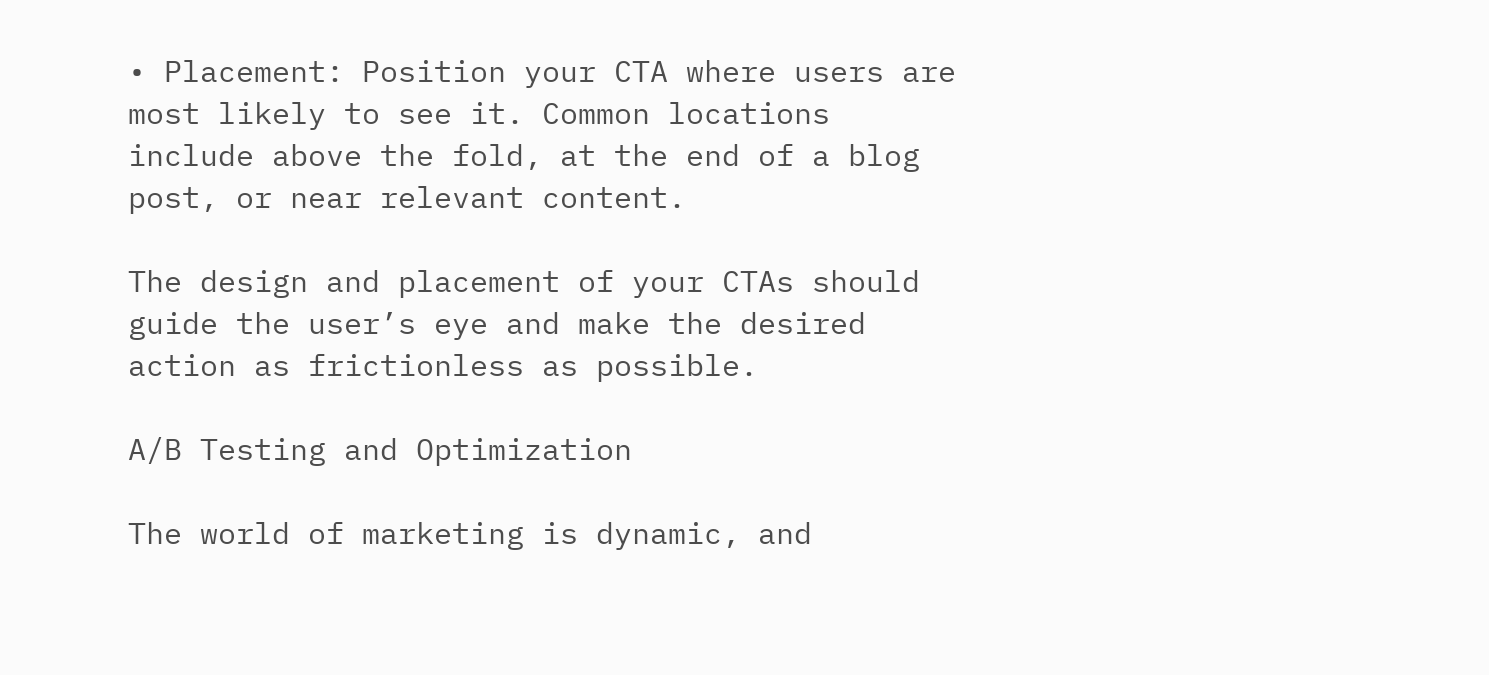• Placement: Position your CTA where users are most likely to see it. Common locations include above the fold, at the end of a blog post, or near relevant content.

The design and placement of your CTAs should guide the user’s eye and make the desired action as frictionless as possible.

A/B Testing and Optimization

The world of marketing is dynamic, and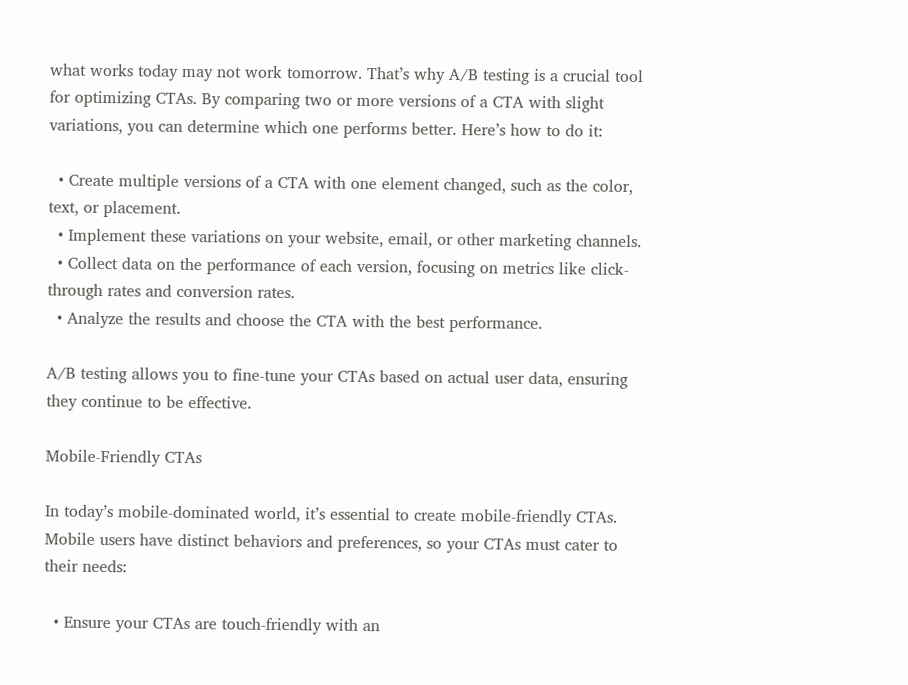what works today may not work tomorrow. That’s why A/B testing is a crucial tool for optimizing CTAs. By comparing two or more versions of a CTA with slight variations, you can determine which one performs better. Here’s how to do it:

  • Create multiple versions of a CTA with one element changed, such as the color, text, or placement.
  • Implement these variations on your website, email, or other marketing channels.
  • Collect data on the performance of each version, focusing on metrics like click-through rates and conversion rates.
  • Analyze the results and choose the CTA with the best performance.

A/B testing allows you to fine-tune your CTAs based on actual user data, ensuring they continue to be effective.

Mobile-Friendly CTAs

In today’s mobile-dominated world, it’s essential to create mobile-friendly CTAs. Mobile users have distinct behaviors and preferences, so your CTAs must cater to their needs:

  • Ensure your CTAs are touch-friendly with an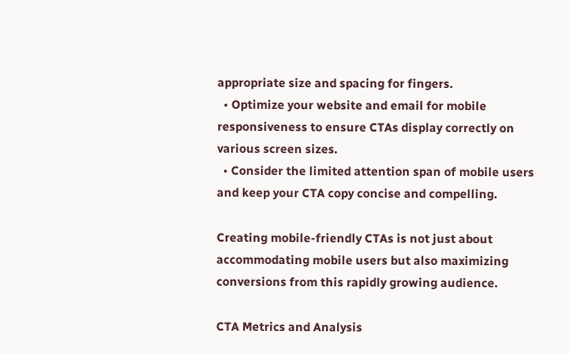appropriate size and spacing for fingers.
  • Optimize your website and email for mobile responsiveness to ensure CTAs display correctly on various screen sizes.
  • Consider the limited attention span of mobile users and keep your CTA copy concise and compelling.

Creating mobile-friendly CTAs is not just about accommodating mobile users but also maximizing conversions from this rapidly growing audience.

CTA Metrics and Analysis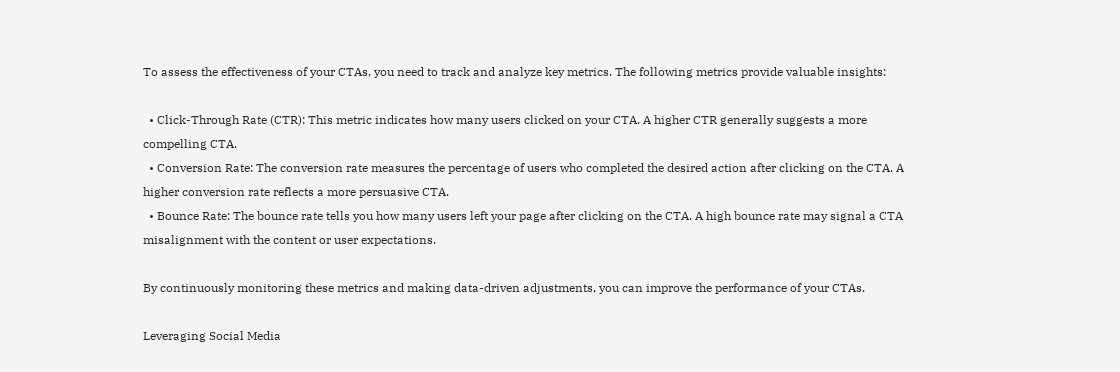To assess the effectiveness of your CTAs, you need to track and analyze key metrics. The following metrics provide valuable insights:

  • Click-Through Rate (CTR): This metric indicates how many users clicked on your CTA. A higher CTR generally suggests a more compelling CTA.
  • Conversion Rate: The conversion rate measures the percentage of users who completed the desired action after clicking on the CTA. A higher conversion rate reflects a more persuasive CTA.
  • Bounce Rate: The bounce rate tells you how many users left your page after clicking on the CTA. A high bounce rate may signal a CTA misalignment with the content or user expectations.

By continuously monitoring these metrics and making data-driven adjustments, you can improve the performance of your CTAs.

Leveraging Social Media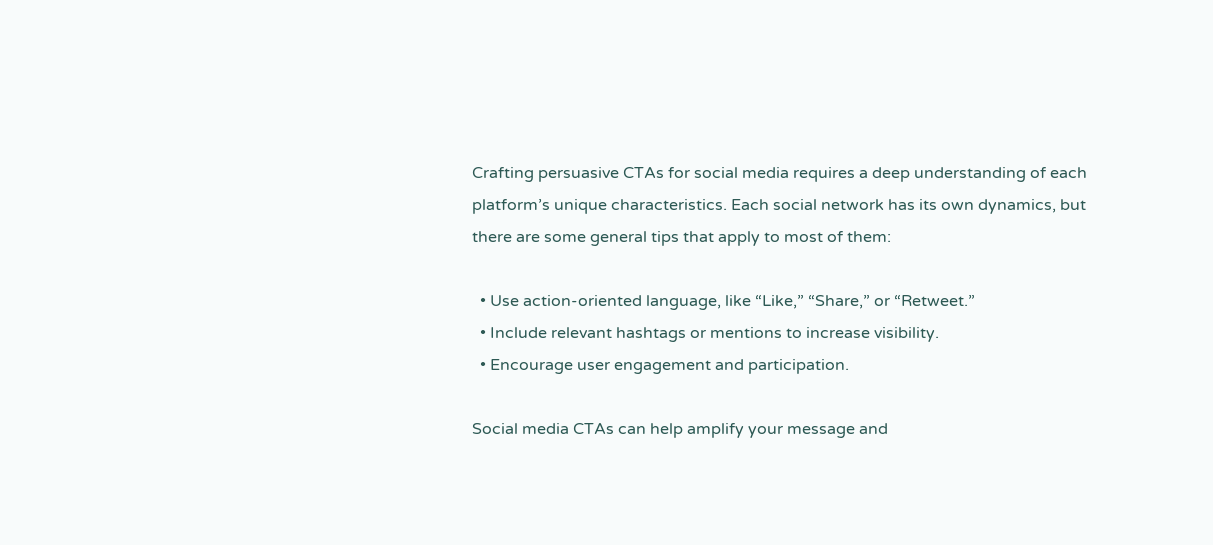Crafting persuasive CTAs for social media requires a deep understanding of each platform’s unique characteristics. Each social network has its own dynamics, but there are some general tips that apply to most of them:

  • Use action-oriented language, like “Like,” “Share,” or “Retweet.”
  • Include relevant hashtags or mentions to increase visibility.
  • Encourage user engagement and participation.

Social media CTAs can help amplify your message and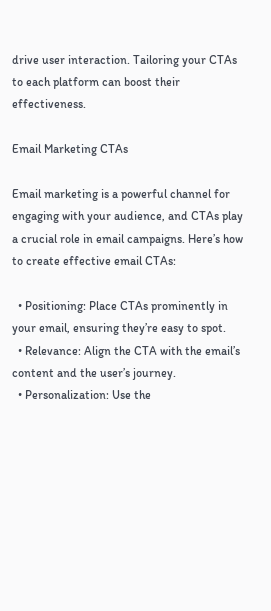drive user interaction. Tailoring your CTAs to each platform can boost their effectiveness.

Email Marketing CTAs

Email marketing is a powerful channel for engaging with your audience, and CTAs play a crucial role in email campaigns. Here’s how to create effective email CTAs:

  • Positioning: Place CTAs prominently in your email, ensuring they’re easy to spot.
  • Relevance: Align the CTA with the email’s content and the user’s journey.
  • Personalization: Use the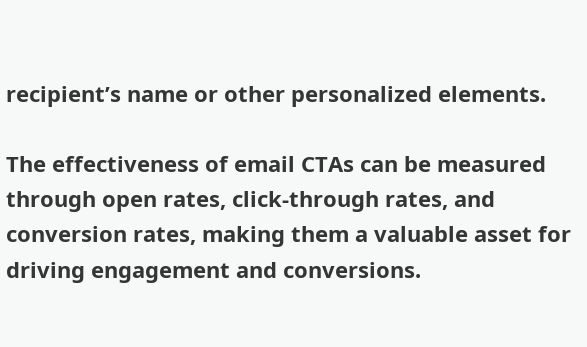recipient’s name or other personalized elements.

The effectiveness of email CTAs can be measured through open rates, click-through rates, and conversion rates, making them a valuable asset for driving engagement and conversions.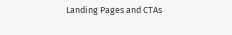Landing Pages and CTAs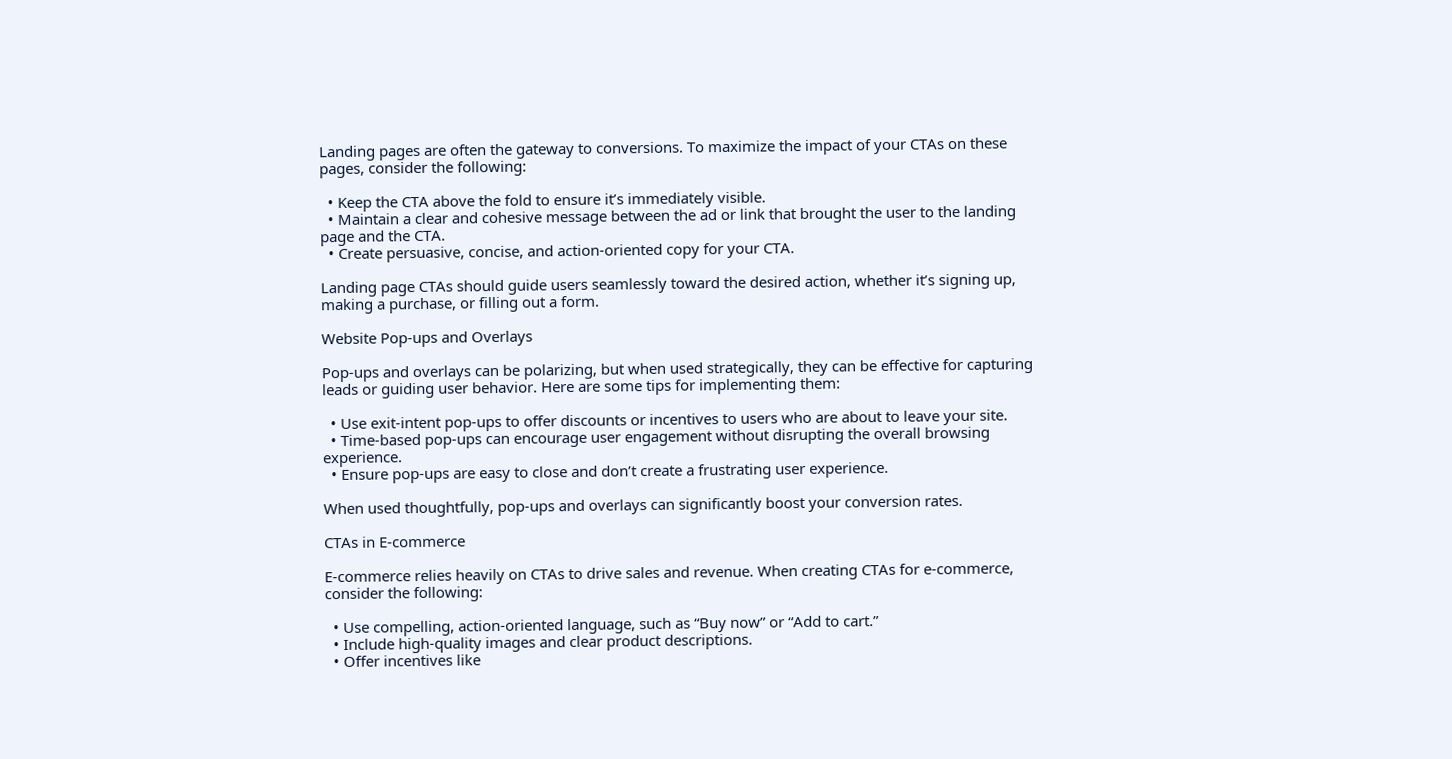Landing pages are often the gateway to conversions. To maximize the impact of your CTAs on these pages, consider the following:

  • Keep the CTA above the fold to ensure it’s immediately visible.
  • Maintain a clear and cohesive message between the ad or link that brought the user to the landing page and the CTA.
  • Create persuasive, concise, and action-oriented copy for your CTA.

Landing page CTAs should guide users seamlessly toward the desired action, whether it’s signing up, making a purchase, or filling out a form.

Website Pop-ups and Overlays

Pop-ups and overlays can be polarizing, but when used strategically, they can be effective for capturing leads or guiding user behavior. Here are some tips for implementing them:

  • Use exit-intent pop-ups to offer discounts or incentives to users who are about to leave your site.
  • Time-based pop-ups can encourage user engagement without disrupting the overall browsing experience.
  • Ensure pop-ups are easy to close and don’t create a frustrating user experience.

When used thoughtfully, pop-ups and overlays can significantly boost your conversion rates.

CTAs in E-commerce

E-commerce relies heavily on CTAs to drive sales and revenue. When creating CTAs for e-commerce, consider the following:

  • Use compelling, action-oriented language, such as “Buy now” or “Add to cart.”
  • Include high-quality images and clear product descriptions.
  • Offer incentives like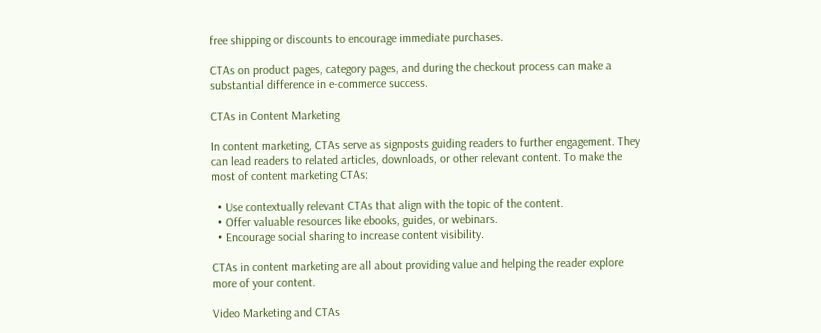free shipping or discounts to encourage immediate purchases.

CTAs on product pages, category pages, and during the checkout process can make a substantial difference in e-commerce success.

CTAs in Content Marketing

In content marketing, CTAs serve as signposts guiding readers to further engagement. They can lead readers to related articles, downloads, or other relevant content. To make the most of content marketing CTAs:

  • Use contextually relevant CTAs that align with the topic of the content.
  • Offer valuable resources like ebooks, guides, or webinars.
  • Encourage social sharing to increase content visibility.

CTAs in content marketing are all about providing value and helping the reader explore more of your content.

Video Marketing and CTAs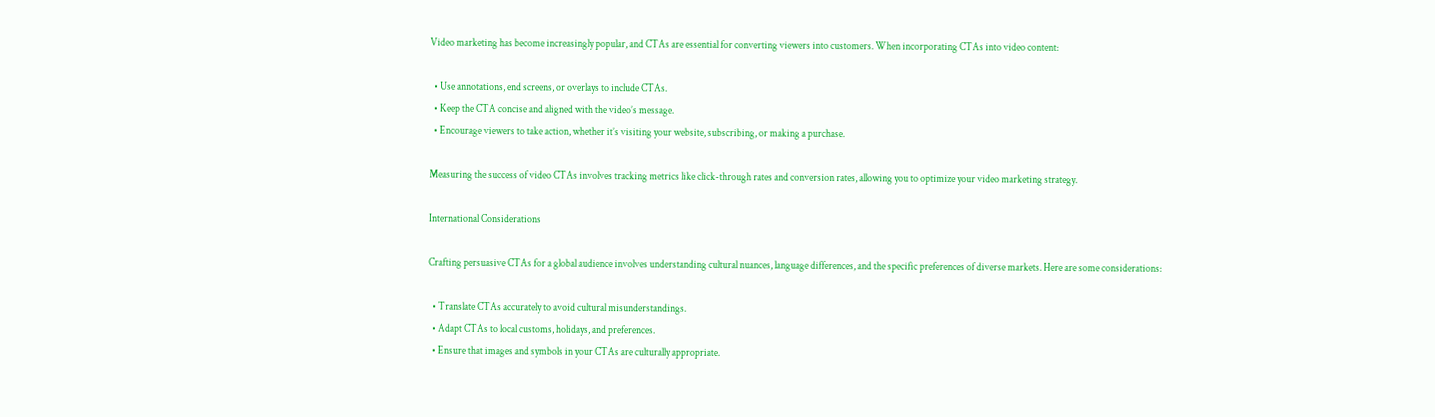Video marketing has become increasingly popular, and CTAs are essential for converting viewers into customers. When incorporating CTAs into video content:

  • Use annotations, end screens, or overlays to include CTAs.
  • Keep the CTA concise and aligned with the video’s message.
  • Encourage viewers to take action, whether it’s visiting your website, subscribing, or making a purchase.

Measuring the success of video CTAs involves tracking metrics like click-through rates and conversion rates, allowing you to optimize your video marketing strategy.

International Considerations

Crafting persuasive CTAs for a global audience involves understanding cultural nuances, language differences, and the specific preferences of diverse markets. Here are some considerations:

  • Translate CTAs accurately to avoid cultural misunderstandings.
  • Adapt CTAs to local customs, holidays, and preferences.
  • Ensure that images and symbols in your CTAs are culturally appropriate.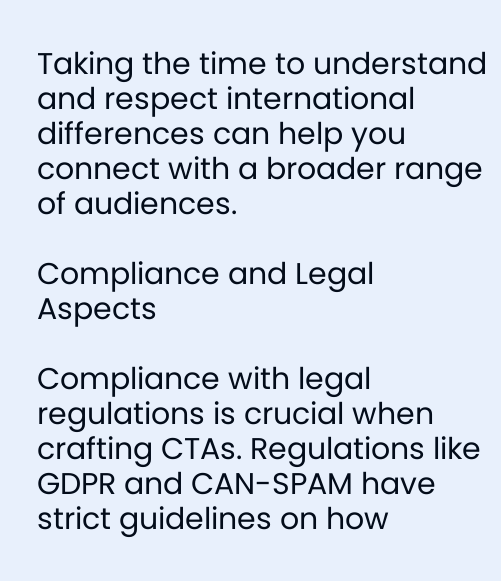Taking the time to understand and respect international differences can help you connect with a broader range of audiences.

Compliance and Legal Aspects

Compliance with legal regulations is crucial when crafting CTAs. Regulations like GDPR and CAN-SPAM have strict guidelines on how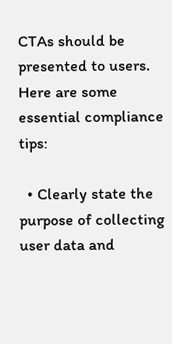CTAs should be presented to users. Here are some essential compliance tips:

  • Clearly state the purpose of collecting user data and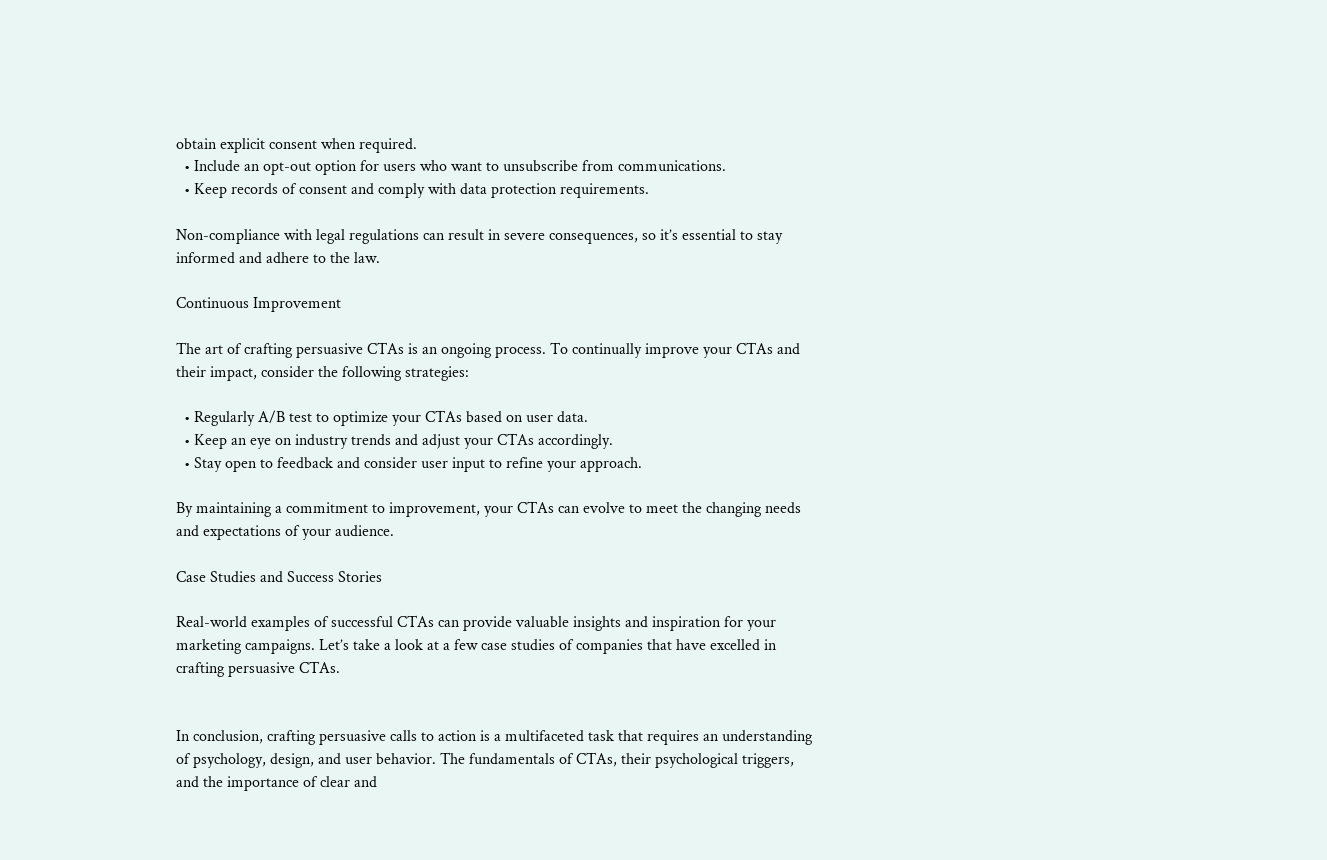obtain explicit consent when required.
  • Include an opt-out option for users who want to unsubscribe from communications.
  • Keep records of consent and comply with data protection requirements.

Non-compliance with legal regulations can result in severe consequences, so it’s essential to stay informed and adhere to the law.

Continuous Improvement

The art of crafting persuasive CTAs is an ongoing process. To continually improve your CTAs and their impact, consider the following strategies:

  • Regularly A/B test to optimize your CTAs based on user data.
  • Keep an eye on industry trends and adjust your CTAs accordingly.
  • Stay open to feedback and consider user input to refine your approach.

By maintaining a commitment to improvement, your CTAs can evolve to meet the changing needs and expectations of your audience.

Case Studies and Success Stories

Real-world examples of successful CTAs can provide valuable insights and inspiration for your marketing campaigns. Let’s take a look at a few case studies of companies that have excelled in crafting persuasive CTAs.


In conclusion, crafting persuasive calls to action is a multifaceted task that requires an understanding of psychology, design, and user behavior. The fundamentals of CTAs, their psychological triggers, and the importance of clear and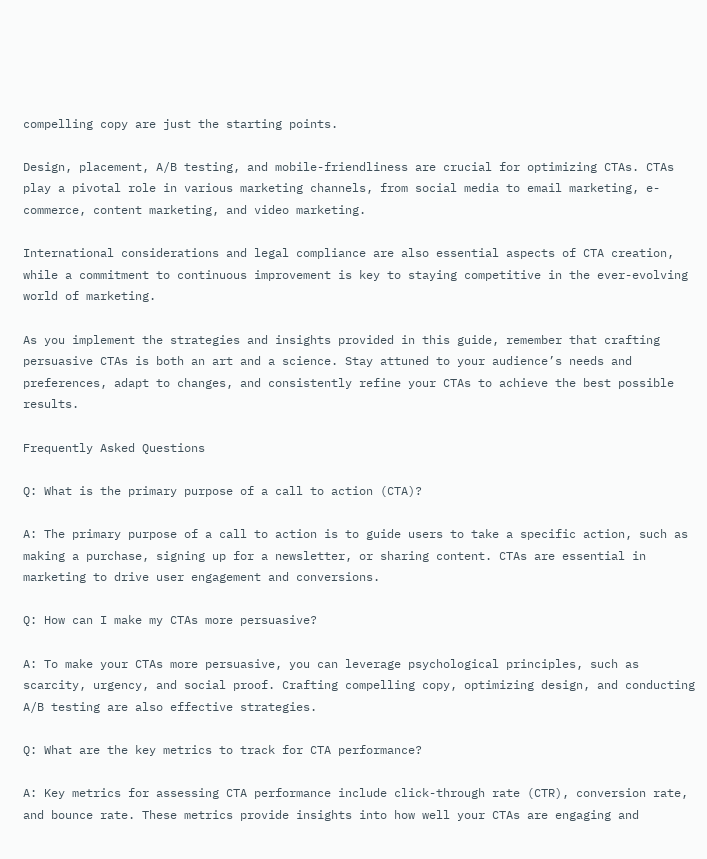compelling copy are just the starting points.

Design, placement, A/B testing, and mobile-friendliness are crucial for optimizing CTAs. CTAs play a pivotal role in various marketing channels, from social media to email marketing, e-commerce, content marketing, and video marketing.

International considerations and legal compliance are also essential aspects of CTA creation, while a commitment to continuous improvement is key to staying competitive in the ever-evolving world of marketing.

As you implement the strategies and insights provided in this guide, remember that crafting persuasive CTAs is both an art and a science. Stay attuned to your audience’s needs and preferences, adapt to changes, and consistently refine your CTAs to achieve the best possible results.

Frequently Asked Questions

Q: What is the primary purpose of a call to action (CTA)?

A: The primary purpose of a call to action is to guide users to take a specific action, such as making a purchase, signing up for a newsletter, or sharing content. CTAs are essential in marketing to drive user engagement and conversions.

Q: How can I make my CTAs more persuasive?

A: To make your CTAs more persuasive, you can leverage psychological principles, such as scarcity, urgency, and social proof. Crafting compelling copy, optimizing design, and conducting A/B testing are also effective strategies.

Q: What are the key metrics to track for CTA performance?

A: Key metrics for assessing CTA performance include click-through rate (CTR), conversion rate, and bounce rate. These metrics provide insights into how well your CTAs are engaging and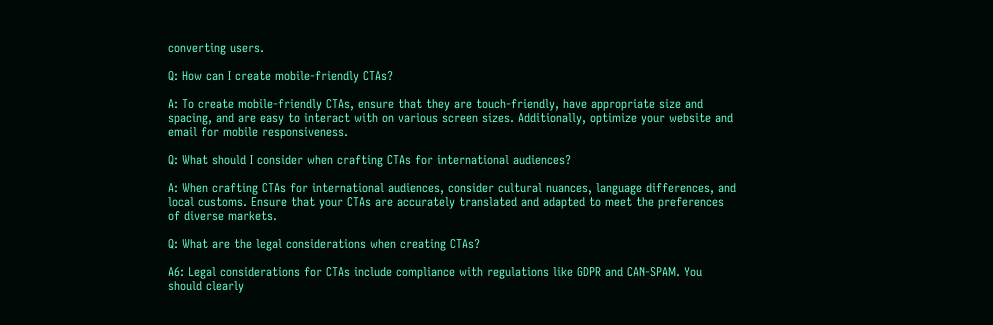converting users.

Q: How can I create mobile-friendly CTAs?

A: To create mobile-friendly CTAs, ensure that they are touch-friendly, have appropriate size and spacing, and are easy to interact with on various screen sizes. Additionally, optimize your website and email for mobile responsiveness.

Q: What should I consider when crafting CTAs for international audiences?

A: When crafting CTAs for international audiences, consider cultural nuances, language differences, and local customs. Ensure that your CTAs are accurately translated and adapted to meet the preferences of diverse markets.

Q: What are the legal considerations when creating CTAs?

A6: Legal considerations for CTAs include compliance with regulations like GDPR and CAN-SPAM. You should clearly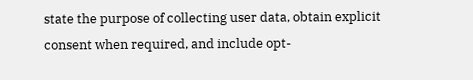state the purpose of collecting user data, obtain explicit consent when required, and include opt-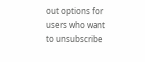out options for users who want to unsubscribe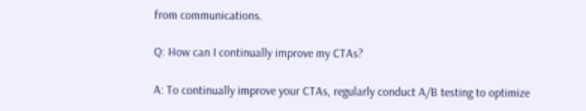from communications.

Q: How can I continually improve my CTAs?

A: To continually improve your CTAs, regularly conduct A/B testing to optimize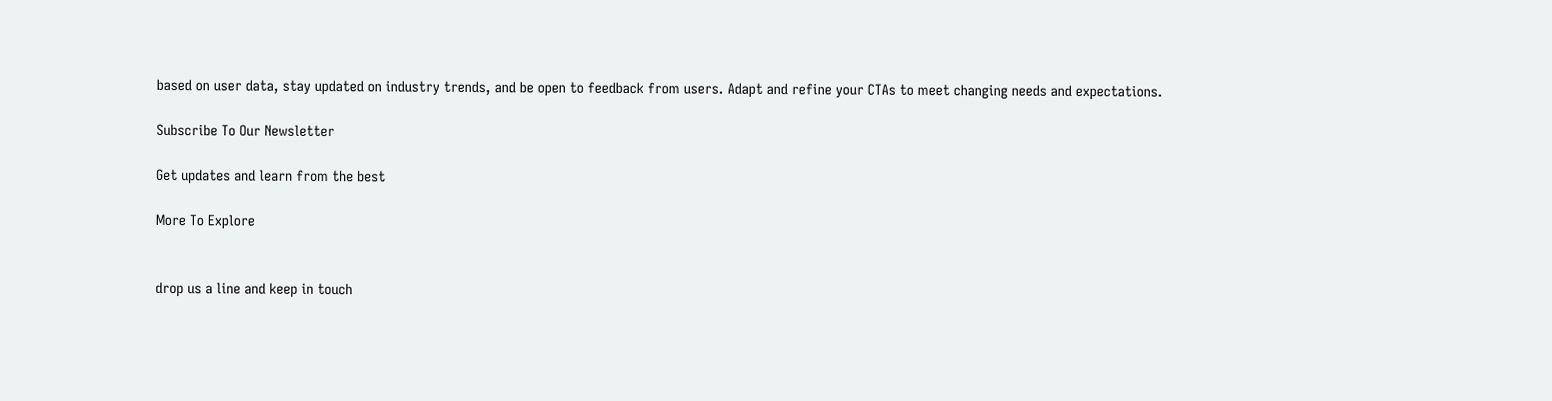based on user data, stay updated on industry trends, and be open to feedback from users. Adapt and refine your CTAs to meet changing needs and expectations.

Subscribe To Our Newsletter

Get updates and learn from the best

More To Explore


drop us a line and keep in touch